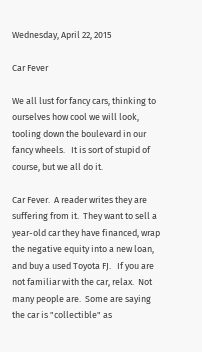Wednesday, April 22, 2015

Car Fever

We all lust for fancy cars, thinking to ourselves how cool we will look, tooling down the boulevard in our fancy wheels.   It is sort of stupid of course, but we all do it.

Car Fever.  A reader writes they are suffering from it.  They want to sell a year-old car they have financed, wrap the negative equity into a new loan, and buy a used Toyota FJ.   If you are not familiar with the car, relax.  Not many people are.  Some are saying the car is "collectible" as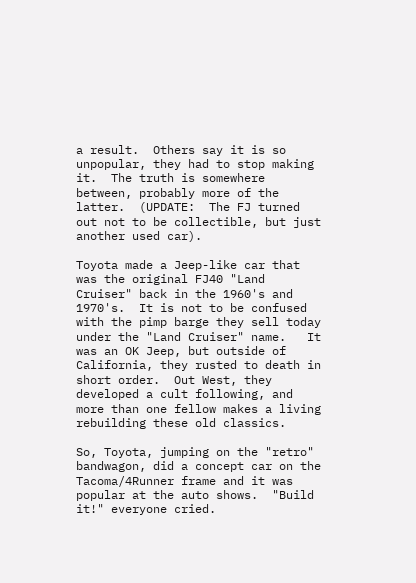a result.  Others say it is so unpopular, they had to stop making it.  The truth is somewhere between, probably more of the latter.  (UPDATE:  The FJ turned out not to be collectible, but just another used car).

Toyota made a Jeep-like car that was the original FJ40 "Land Cruiser" back in the 1960's and 1970's.  It is not to be confused with the pimp barge they sell today under the "Land Cruiser" name.   It was an OK Jeep, but outside of California, they rusted to death in short order.  Out West, they developed a cult following, and more than one fellow makes a living rebuilding these old classics.

So, Toyota, jumping on the "retro" bandwagon, did a concept car on the Tacoma/4Runner frame and it was popular at the auto shows.  "Build it!" everyone cried.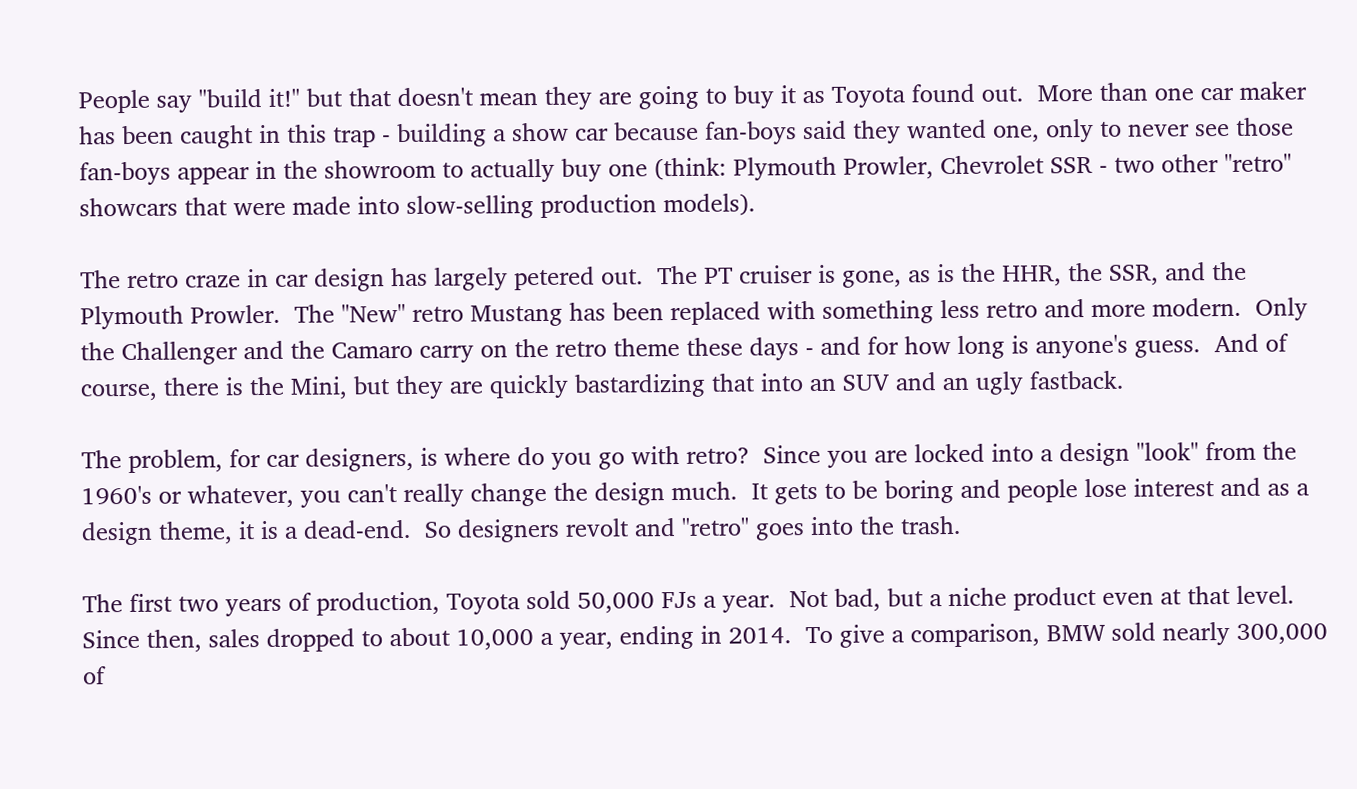People say "build it!" but that doesn't mean they are going to buy it as Toyota found out.  More than one car maker has been caught in this trap - building a show car because fan-boys said they wanted one, only to never see those fan-boys appear in the showroom to actually buy one (think: Plymouth Prowler, Chevrolet SSR - two other "retro" showcars that were made into slow-selling production models).

The retro craze in car design has largely petered out.  The PT cruiser is gone, as is the HHR, the SSR, and the Plymouth Prowler.  The "New" retro Mustang has been replaced with something less retro and more modern.  Only the Challenger and the Camaro carry on the retro theme these days - and for how long is anyone's guess.  And of course, there is the Mini, but they are quickly bastardizing that into an SUV and an ugly fastback.

The problem, for car designers, is where do you go with retro?  Since you are locked into a design "look" from the 1960's or whatever, you can't really change the design much.  It gets to be boring and people lose interest and as a design theme, it is a dead-end.  So designers revolt and "retro" goes into the trash.

The first two years of production, Toyota sold 50,000 FJs a year.  Not bad, but a niche product even at that level.  Since then, sales dropped to about 10,000 a year, ending in 2014.  To give a comparison, BMW sold nearly 300,000 of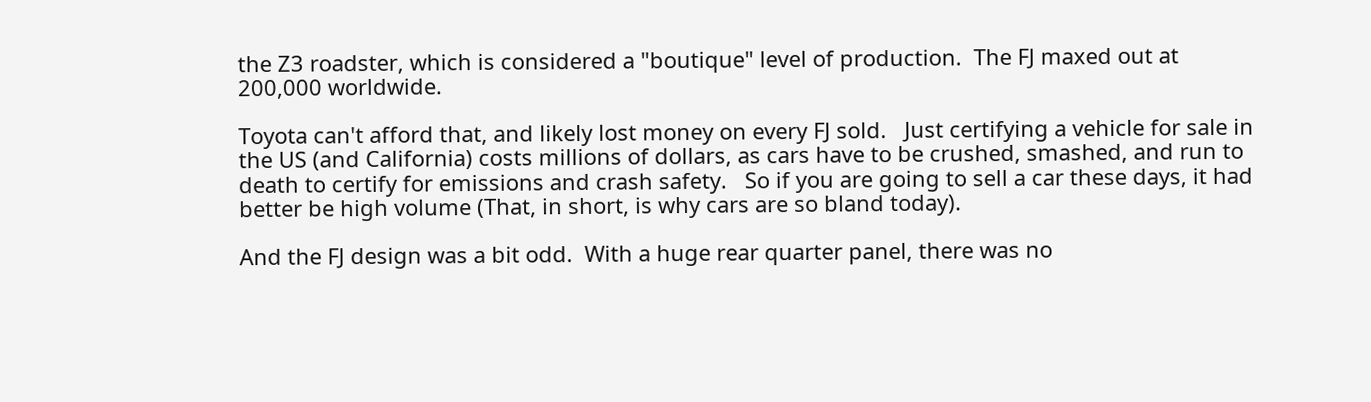the Z3 roadster, which is considered a "boutique" level of production.  The FJ maxed out at 200,000 worldwide.

Toyota can't afford that, and likely lost money on every FJ sold.   Just certifying a vehicle for sale in the US (and California) costs millions of dollars, as cars have to be crushed, smashed, and run to death to certify for emissions and crash safety.   So if you are going to sell a car these days, it had better be high volume (That, in short, is why cars are so bland today).

And the FJ design was a bit odd.  With a huge rear quarter panel, there was no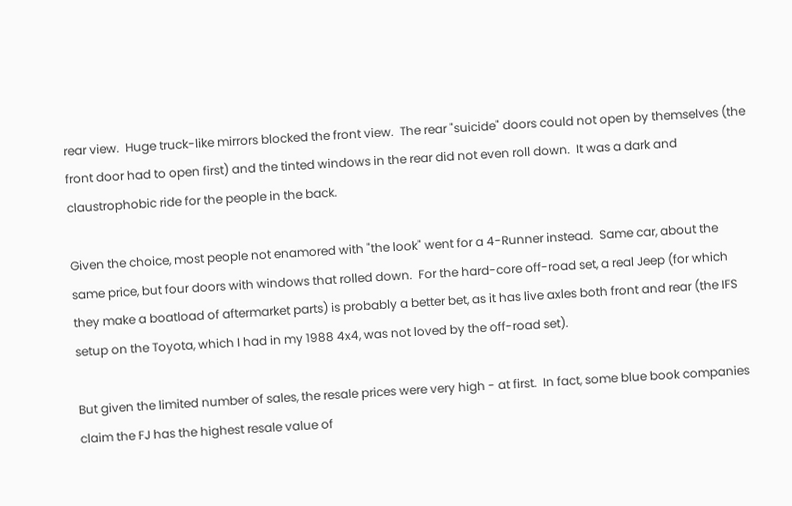rear view.  Huge truck-like mirrors blocked the front view.  The rear "suicide" doors could not open by themselves (the front door had to open first) and the tinted windows in the rear did not even roll down.  It was a dark and claustrophobic ride for the people in the back.

Given the choice, most people not enamored with "the look" went for a 4-Runner instead.  Same car, about the same price, but four doors with windows that rolled down.  For the hard-core off-road set, a real Jeep (for which they make a boatload of aftermarket parts) is probably a better bet, as it has live axles both front and rear (the IFS setup on the Toyota, which I had in my 1988 4x4, was not loved by the off-road set).

But given the limited number of sales, the resale prices were very high - at first.  In fact, some blue book companies claim the FJ has the highest resale value of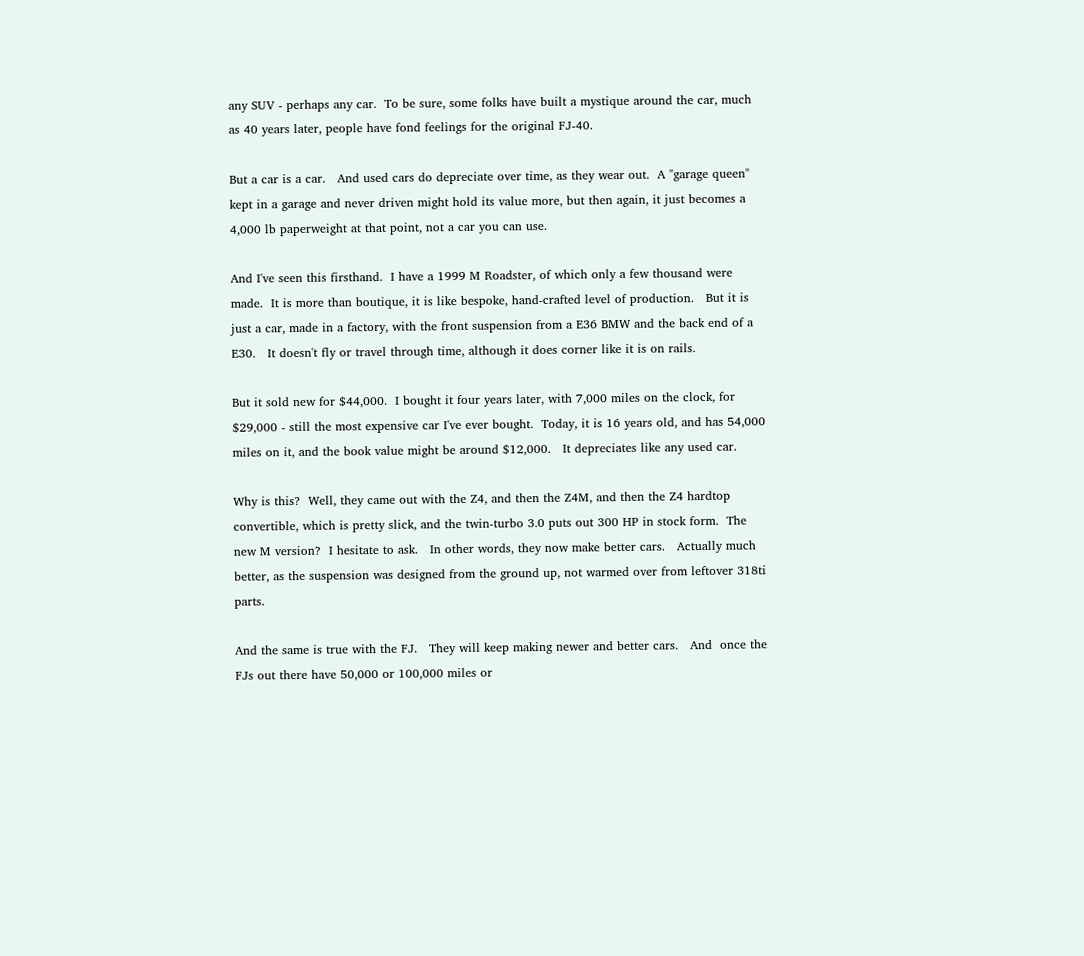any SUV - perhaps any car.  To be sure, some folks have built a mystique around the car, much as 40 years later, people have fond feelings for the original FJ-40.

But a car is a car.   And used cars do depreciate over time, as they wear out.  A "garage queen" kept in a garage and never driven might hold its value more, but then again, it just becomes a 4,000 lb paperweight at that point, not a car you can use.

And I've seen this firsthand.  I have a 1999 M Roadster, of which only a few thousand were made.  It is more than boutique, it is like bespoke, hand-crafted level of production.   But it is just a car, made in a factory, with the front suspension from a E36 BMW and the back end of a E30.   It doesn't fly or travel through time, although it does corner like it is on rails.

But it sold new for $44,000.  I bought it four years later, with 7,000 miles on the clock, for $29,000 - still the most expensive car I've ever bought.  Today, it is 16 years old, and has 54,000 miles on it, and the book value might be around $12,000.   It depreciates like any used car.

Why is this?  Well, they came out with the Z4, and then the Z4M, and then the Z4 hardtop convertible, which is pretty slick, and the twin-turbo 3.0 puts out 300 HP in stock form.  The new M version?  I hesitate to ask.   In other words, they now make better cars.   Actually much better, as the suspension was designed from the ground up, not warmed over from leftover 318ti parts.

And the same is true with the FJ.   They will keep making newer and better cars.   And  once the FJs out there have 50,000 or 100,000 miles or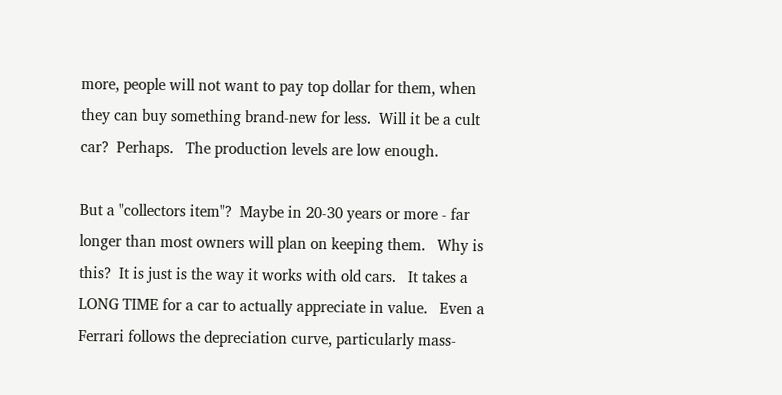more, people will not want to pay top dollar for them, when they can buy something brand-new for less.  Will it be a cult car?  Perhaps.   The production levels are low enough.

But a "collectors item"?  Maybe in 20-30 years or more - far longer than most owners will plan on keeping them.   Why is this?  It is just is the way it works with old cars.   It takes a LONG TIME for a car to actually appreciate in value.   Even a Ferrari follows the depreciation curve, particularly mass-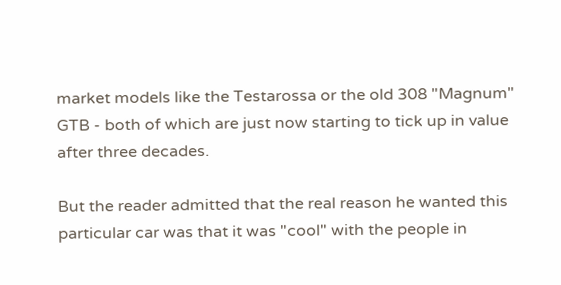market models like the Testarossa or the old 308 "Magnum" GTB - both of which are just now starting to tick up in value after three decades.

But the reader admitted that the real reason he wanted this particular car was that it was "cool" with the people in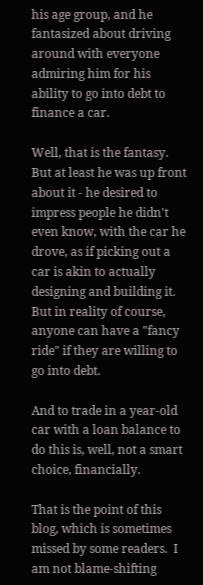his age group, and he fantasized about driving around with everyone admiring him for his ability to go into debt to finance a car.

Well, that is the fantasy.   But at least he was up front about it - he desired to impress people he didn't even know, with the car he drove, as if picking out a car is akin to actually designing and building it.  But in reality of course, anyone can have a "fancy ride" if they are willing to go into debt.

And to trade in a year-old car with a loan balance to do this is, well, not a smart choice, financially.

That is the point of this blog, which is sometimes missed by some readers.  I am not blame-shifting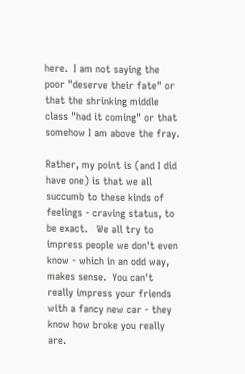here.  I am not saying the poor "deserve their fate" or that the shrinking middle class "had it coming" or that somehow I am above the fray.

Rather, my point is (and I did have one) is that we all succumb to these kinds of feelings - craving status, to be exact.   We all try to impress people we don't even know - which in an odd way, makes sense.  You can't really impress your friends with a fancy new car - they know how broke you really are.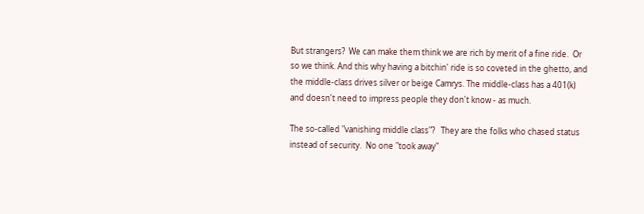But strangers?  We can make them think we are rich by merit of a fine ride.  Or so we think. And this why having a bitchin' ride is so coveted in the ghetto, and the middle-class drives silver or beige Camrys. The middle-class has a 401(k) and doesn't need to impress people they don't know - as much.

The so-called "vanishing middle class"?   They are the folks who chased status instead of security.  No one "took away"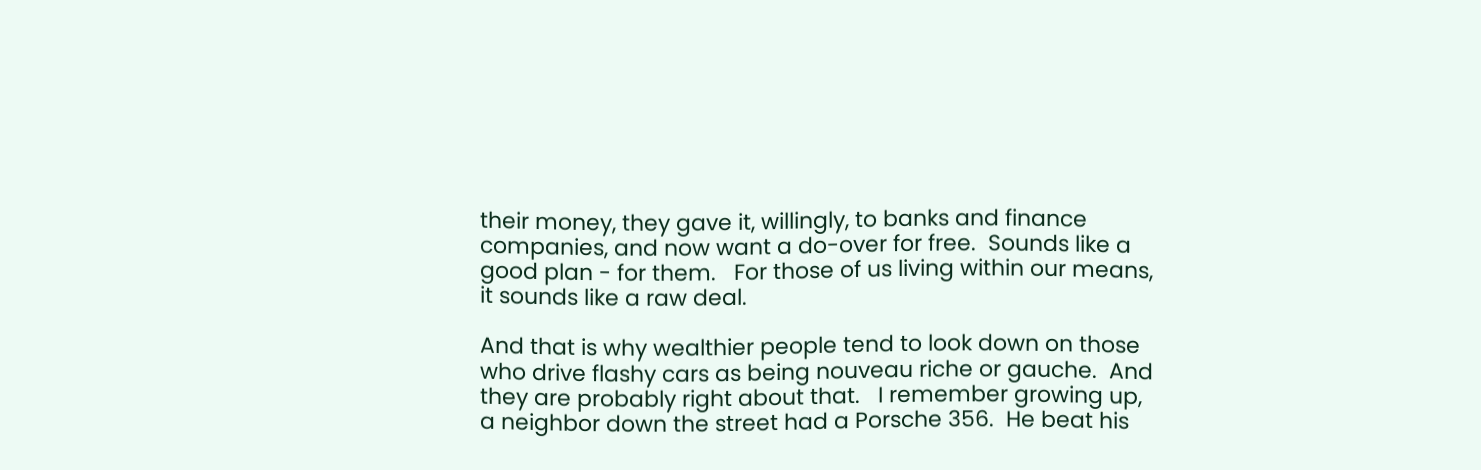their money, they gave it, willingly, to banks and finance companies, and now want a do-over for free.  Sounds like a good plan - for them.   For those of us living within our means, it sounds like a raw deal.

And that is why wealthier people tend to look down on those who drive flashy cars as being nouveau riche or gauche.  And they are probably right about that.   I remember growing up, a neighbor down the street had a Porsche 356.  He beat his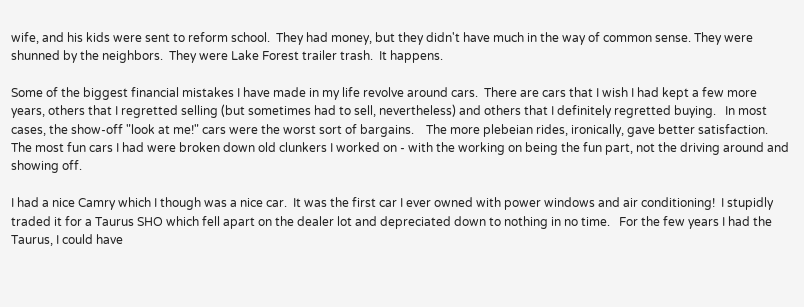wife, and his kids were sent to reform school.  They had money, but they didn't have much in the way of common sense. They were shunned by the neighbors.  They were Lake Forest trailer trash.  It happens.

Some of the biggest financial mistakes I have made in my life revolve around cars.  There are cars that I wish I had kept a few more years, others that I regretted selling (but sometimes had to sell, nevertheless) and others that I definitely regretted buying.   In most cases, the show-off "look at me!" cars were the worst sort of bargains.    The more plebeian rides, ironically, gave better satisfaction.   The most fun cars I had were broken down old clunkers I worked on - with the working on being the fun part, not the driving around and showing off.

I had a nice Camry which I though was a nice car.  It was the first car I ever owned with power windows and air conditioning!  I stupidly traded it for a Taurus SHO which fell apart on the dealer lot and depreciated down to nothing in no time.   For the few years I had the Taurus, I could have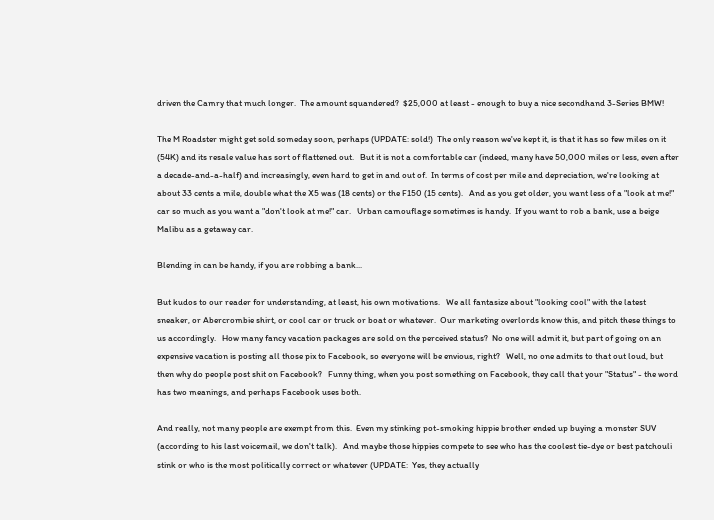driven the Camry that much longer.  The amount squandered?  $25,000 at least - enough to buy a nice secondhand 3-Series BMW!

The M Roadster might get sold someday soon, perhaps (UPDATE: sold!)  The only reason we've kept it, is that it has so few miles on it (54K) and its resale value has sort of flattened out.   But it is not a comfortable car (indeed, many have 50,000 miles or less, even after a decade-and-a-half) and increasingly, even hard to get in and out of.  In terms of cost per mile and depreciation, we're looking at about 33 cents a mile, double what the X5 was (18 cents) or the F150 (15 cents).   And as you get older, you want less of a "look at me!" car so much as you want a "don't look at me!" car.   Urban camouflage sometimes is handy.  If you want to rob a bank, use a beige Malibu as a getaway car.

Blending in can be handy, if you are robbing a bank...

But kudos to our reader for understanding, at least, his own motivations.   We all fantasize about "looking cool" with the latest sneaker, or Abercrombie shirt, or cool car or truck or boat or whatever.  Our marketing overlords know this, and pitch these things to us accordingly.   How many fancy vacation packages are sold on the perceived status?  No one will admit it, but part of going on an expensive vacation is posting all those pix to Facebook, so everyone will be envious, right?   Well, no one admits to that out loud, but then why do people post shit on Facebook?   Funny thing, when you post something on Facebook, they call that your "Status" - the word has two meanings, and perhaps Facebook uses both.

And really, not many people are exempt from this.  Even my stinking pot-smoking hippie brother ended up buying a monster SUV (according to his last voicemail, we don't talk).   And maybe those hippies compete to see who has the coolest tie-dye or best patchouli stink or who is the most politically correct or whatever (UPDATE:  Yes, they actually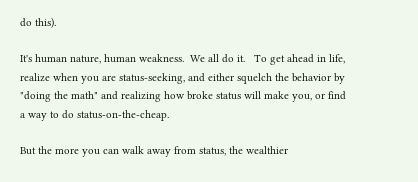do this).

It's human nature, human weakness.  We all do it.   To get ahead in life, realize when you are status-seeking, and either squelch the behavior by "doing the math" and realizing how broke status will make you, or find a way to do status-on-the-cheap.

But the more you can walk away from status, the wealthier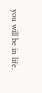you will be in life.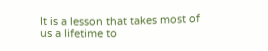It is a lesson that takes most of us a lifetime to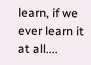learn, if we ever learn it at all....